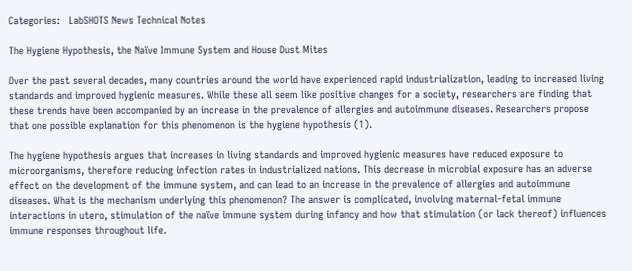Categories:   LabSHOTS News Technical Notes

The Hygiene Hypothesis, the Naïve Immune System and House Dust Mites

Over the past several decades, many countries around the world have experienced rapid industrialization, leading to increased living standards and improved hygienic measures. While these all seem like positive changes for a society, researchers are finding that these trends have been accompanied by an increase in the prevalence of allergies and autoimmune diseases. Researchers propose that one possible explanation for this phenomenon is the hygiene hypothesis (1).

The hygiene hypothesis argues that increases in living standards and improved hygienic measures have reduced exposure to microorganisms, therefore reducing infection rates in industrialized nations. This decrease in microbial exposure has an adverse effect on the development of the immune system, and can lead to an increase in the prevalence of allergies and autoimmune diseases. What is the mechanism underlying this phenomenon? The answer is complicated, involving maternal-fetal immune interactions in utero, stimulation of the naïve immune system during infancy and how that stimulation (or lack thereof) influences immune responses throughout life.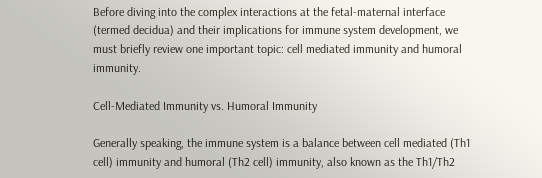Before diving into the complex interactions at the fetal-maternal interface (termed decidua) and their implications for immune system development, we must briefly review one important topic: cell mediated immunity and humoral immunity.

Cell-Mediated Immunity vs. Humoral Immunity

Generally speaking, the immune system is a balance between cell mediated (Th1 cell) immunity and humoral (Th2 cell) immunity, also known as the Th1/Th2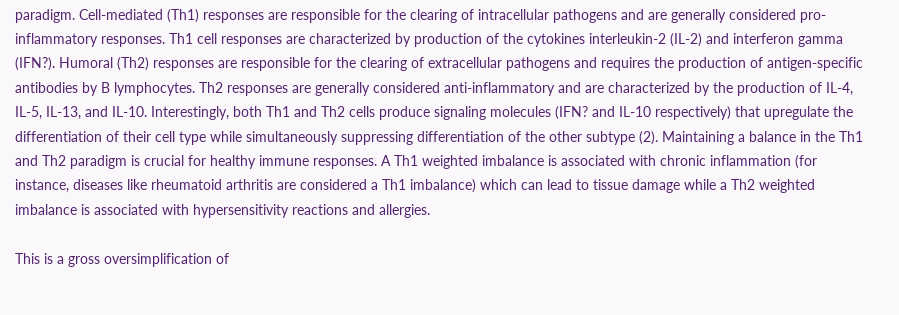paradigm. Cell-mediated (Th1) responses are responsible for the clearing of intracellular pathogens and are generally considered pro-inflammatory responses. Th1 cell responses are characterized by production of the cytokines interleukin-2 (IL-2) and interferon gamma (IFN?). Humoral (Th2) responses are responsible for the clearing of extracellular pathogens and requires the production of antigen-specific antibodies by B lymphocytes. Th2 responses are generally considered anti-inflammatory and are characterized by the production of IL-4, IL-5, IL-13, and IL-10. Interestingly, both Th1 and Th2 cells produce signaling molecules (IFN? and IL-10 respectively) that upregulate the differentiation of their cell type while simultaneously suppressing differentiation of the other subtype (2). Maintaining a balance in the Th1 and Th2 paradigm is crucial for healthy immune responses. A Th1 weighted imbalance is associated with chronic inflammation (for instance, diseases like rheumatoid arthritis are considered a Th1 imbalance) which can lead to tissue damage while a Th2 weighted imbalance is associated with hypersensitivity reactions and allergies.

This is a gross oversimplification of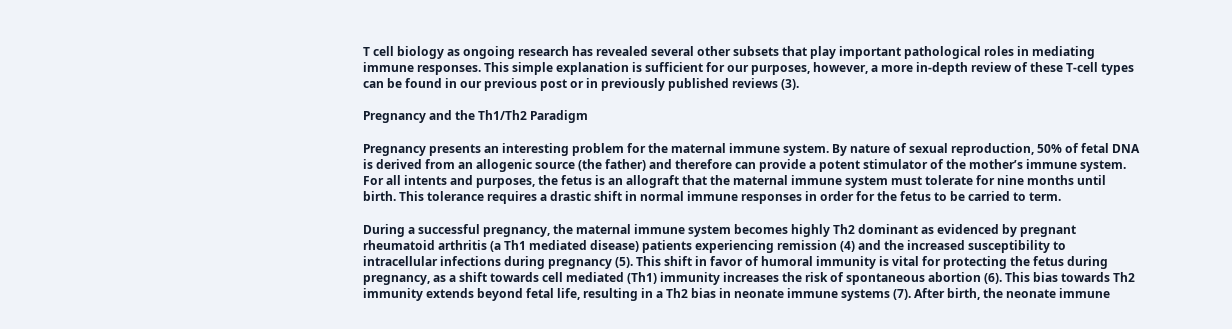T cell biology as ongoing research has revealed several other subsets that play important pathological roles in mediating immune responses. This simple explanation is sufficient for our purposes, however, a more in-depth review of these T-cell types can be found in our previous post or in previously published reviews (3).

Pregnancy and the Th1/Th2 Paradigm

Pregnancy presents an interesting problem for the maternal immune system. By nature of sexual reproduction, 50% of fetal DNA is derived from an allogenic source (the father) and therefore can provide a potent stimulator of the mother’s immune system. For all intents and purposes, the fetus is an allograft that the maternal immune system must tolerate for nine months until birth. This tolerance requires a drastic shift in normal immune responses in order for the fetus to be carried to term.

During a successful pregnancy, the maternal immune system becomes highly Th2 dominant as evidenced by pregnant rheumatoid arthritis (a Th1 mediated disease) patients experiencing remission (4) and the increased susceptibility to intracellular infections during pregnancy (5). This shift in favor of humoral immunity is vital for protecting the fetus during pregnancy, as a shift towards cell mediated (Th1) immunity increases the risk of spontaneous abortion (6). This bias towards Th2 immunity extends beyond fetal life, resulting in a Th2 bias in neonate immune systems (7). After birth, the neonate immune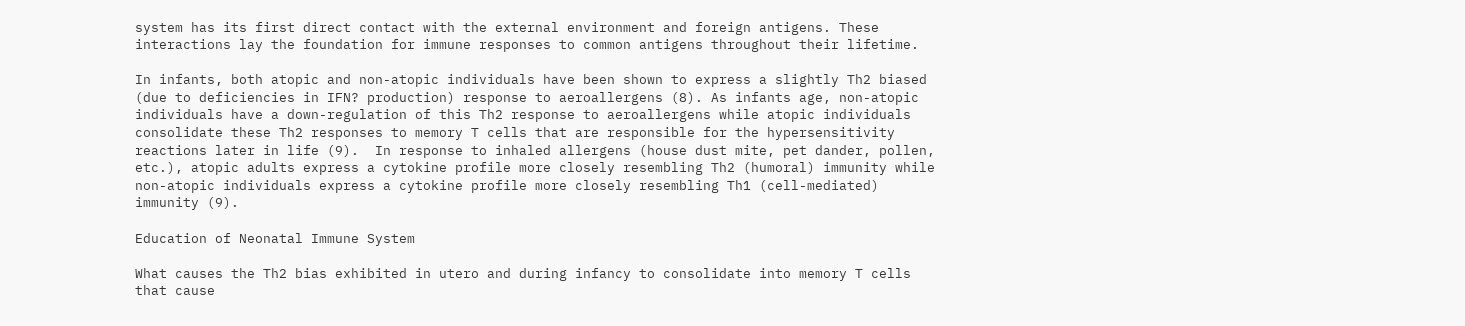system has its first direct contact with the external environment and foreign antigens. These interactions lay the foundation for immune responses to common antigens throughout their lifetime.

In infants, both atopic and non-atopic individuals have been shown to express a slightly Th2 biased (due to deficiencies in IFN? production) response to aeroallergens (8). As infants age, non-atopic individuals have a down-regulation of this Th2 response to aeroallergens while atopic individuals consolidate these Th2 responses to memory T cells that are responsible for the hypersensitivity reactions later in life (9).  In response to inhaled allergens (house dust mite, pet dander, pollen, etc.), atopic adults express a cytokine profile more closely resembling Th2 (humoral) immunity while non-atopic individuals express a cytokine profile more closely resembling Th1 (cell-mediated) immunity (9).

Education of Neonatal Immune System

What causes the Th2 bias exhibited in utero and during infancy to consolidate into memory T cells that cause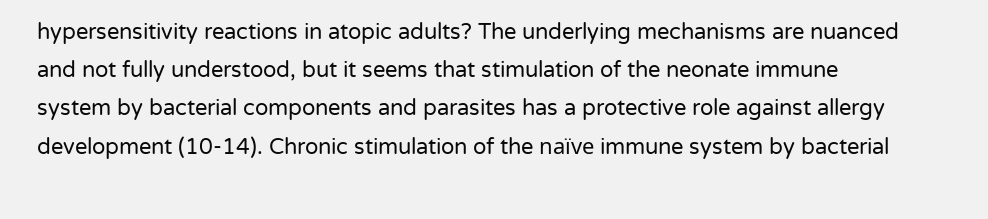hypersensitivity reactions in atopic adults? The underlying mechanisms are nuanced and not fully understood, but it seems that stimulation of the neonate immune system by bacterial components and parasites has a protective role against allergy development (10-14). Chronic stimulation of the naïve immune system by bacterial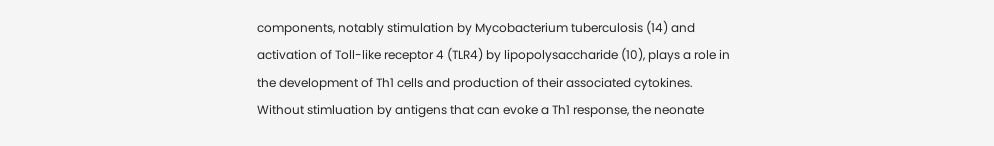components, notably stimulation by Mycobacterium tuberculosis (14) and activation of Toll-like receptor 4 (TLR4) by lipopolysaccharide (10), plays a role in the development of Th1 cells and production of their associated cytokines. Without stimluation by antigens that can evoke a Th1 response, the neonate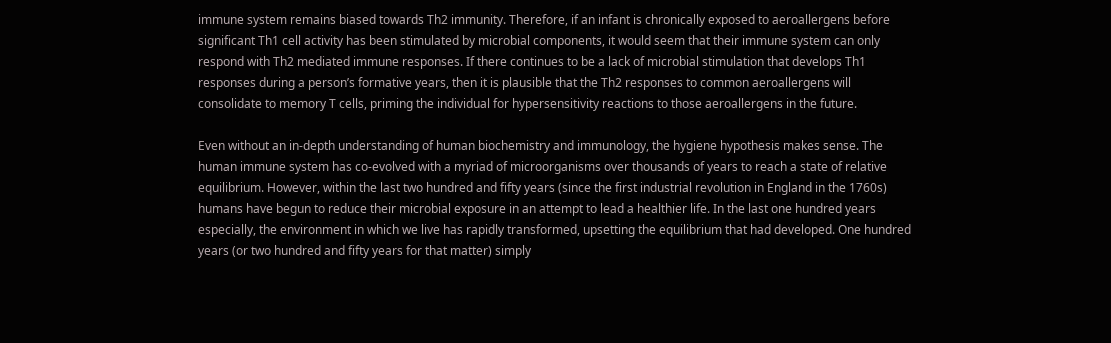immune system remains biased towards Th2 immunity. Therefore, if an infant is chronically exposed to aeroallergens before significant Th1 cell activity has been stimulated by microbial components, it would seem that their immune system can only respond with Th2 mediated immune responses. If there continues to be a lack of microbial stimulation that develops Th1 responses during a person’s formative years, then it is plausible that the Th2 responses to common aeroallergens will consolidate to memory T cells, priming the individual for hypersensitivity reactions to those aeroallergens in the future.

Even without an in-depth understanding of human biochemistry and immunology, the hygiene hypothesis makes sense. The human immune system has co-evolved with a myriad of microorganisms over thousands of years to reach a state of relative equilibrium. However, within the last two hundred and fifty years (since the first industrial revolution in England in the 1760s) humans have begun to reduce their microbial exposure in an attempt to lead a healthier life. In the last one hundred years especially, the environment in which we live has rapidly transformed, upsetting the equilibrium that had developed. One hundred years (or two hundred and fifty years for that matter) simply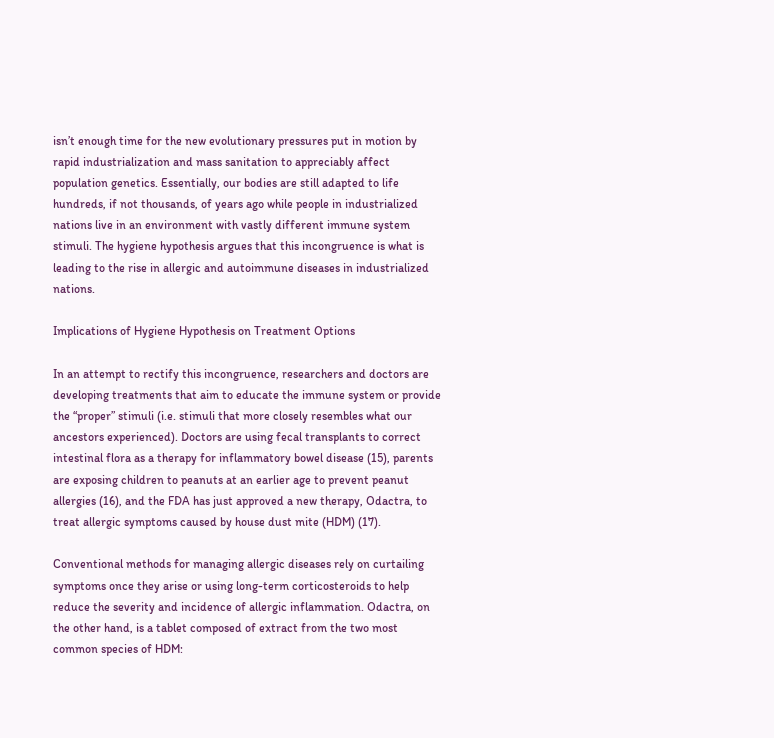isn’t enough time for the new evolutionary pressures put in motion by rapid industrialization and mass sanitation to appreciably affect population genetics. Essentially, our bodies are still adapted to life hundreds, if not thousands, of years ago while people in industrialized nations live in an environment with vastly different immune system stimuli. The hygiene hypothesis argues that this incongruence is what is leading to the rise in allergic and autoimmune diseases in industrialized nations.

Implications of Hygiene Hypothesis on Treatment Options

In an attempt to rectify this incongruence, researchers and doctors are developing treatments that aim to educate the immune system or provide the “proper” stimuli (i.e. stimuli that more closely resembles what our ancestors experienced). Doctors are using fecal transplants to correct intestinal flora as a therapy for inflammatory bowel disease (15), parents are exposing children to peanuts at an earlier age to prevent peanut allergies (16), and the FDA has just approved a new therapy, Odactra, to treat allergic symptoms caused by house dust mite (HDM) (17).

Conventional methods for managing allergic diseases rely on curtailing symptoms once they arise or using long-term corticosteroids to help reduce the severity and incidence of allergic inflammation. Odactra, on the other hand, is a tablet composed of extract from the two most common species of HDM: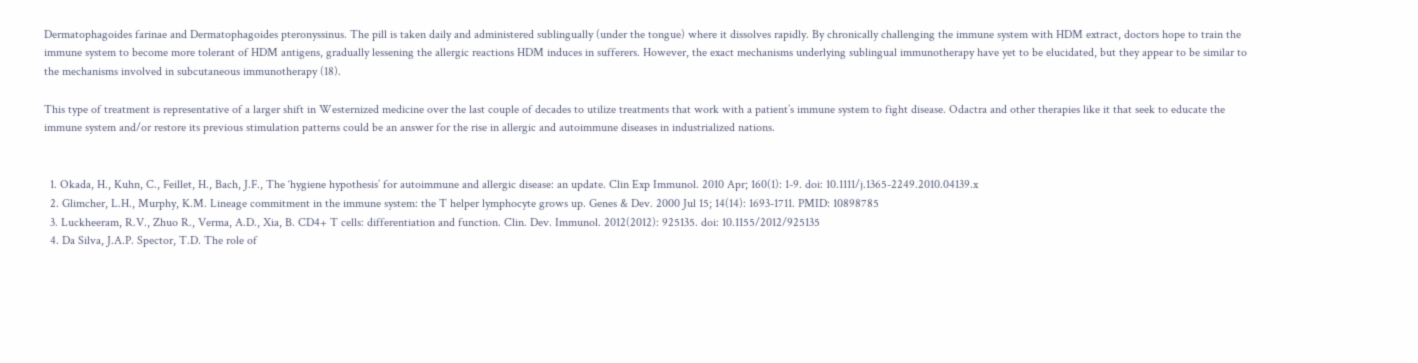Dermatophagoides farinae and Dermatophagoides pteronyssinus. The pill is taken daily and administered sublingually (under the tongue) where it dissolves rapidly. By chronically challenging the immune system with HDM extract, doctors hope to train the immune system to become more tolerant of HDM antigens, gradually lessening the allergic reactions HDM induces in sufferers. However, the exact mechanisms underlying sublingual immunotherapy have yet to be elucidated, but they appear to be similar to the mechanisms involved in subcutaneous immunotherapy (18).

This type of treatment is representative of a larger shift in Westernized medicine over the last couple of decades to utilize treatments that work with a patient’s immune system to fight disease. Odactra and other therapies like it that seek to educate the immune system and/or restore its previous stimulation patterns could be an answer for the rise in allergic and autoimmune diseases in industrialized nations.


  1. Okada, H., Kuhn, C., Feillet, H., Bach, J.F., The ‘hygiene hypothesis’ for autoimmune and allergic disease: an update. Clin Exp Immunol. 2010 Apr; 160(1): 1-9. doi: 10.1111/j.1365-2249.2010.04139.x
  2. Glimcher, L.H., Murphy, K.M. Lineage commitment in the immune system: the T helper lymphocyte grows up. Genes & Dev. 2000 Jul 15; 14(14): 1693-1711. PMID: 10898785
  3. Luckheeram, R.V., Zhuo R., Verma, A.D., Xia, B. CD4+ T cells: differentiation and function. Clin. Dev. Immunol. 2012(2012): 925135. doi: 10.1155/2012/925135
  4. Da Silva, J.A.P. Spector, T.D. The role of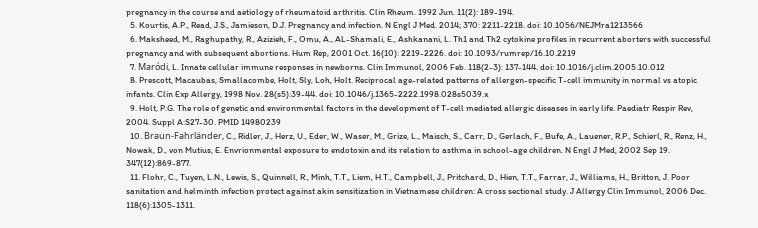pregnancy in the course and aetiology of rheumatoid arthritis. Clin Rheum. 1992 Jun. 11(2): 189-194.
  5. Kourtis, A.P., Read, J.S., Jamieson, D.J. Pregnancy and infection. N Engl J Med. 2014; 370: 2211-2218. doi: 10.1056/NEJMra1213566
  6. Maksheed, M., Raghupathy, R., Azizieh, F., Omu, A., AL-Shamali, E., Ashkanani, L. Th1 and Th2 cytokine profiles in recurrent aborters with successful pregnancy and with subsequent abortions. Hum Rep, 2001 Oct. 16(10): 2219-2226. doi: 10.1093/rumrep/16.10.2219
  7. Maródi, L. Innate cellular immune responses in newborns. Clin Immunol, 2006 Feb. 118(2-3): 137-144. doi: 10.1016/j.clim.2005.10.012
  8. Prescott, Macaubas, Smallacombe, Holt, Sly, Loh, Holt. Reciprocal age-related patterns of allergen-specific T-cell immunity in normal vs atopic infants. Clin Exp Allergy, 1998 Nov. 28(s5):39-44. doi: 10.1046/j.1365-2222.1998.028s5039.x
  9. Holt, P.G. The role of genetic and environmental factors in the development of T-cell mediated allergic diseases in early life. Paediatr Respir Rev, 2004. Suppl A:S27-30. PMID 14980239
  10. Braun-Fahrländer, C., Ridler, J., Herz, U., Eder, W., Waser, M., Grize, L., Maisch, S., Carr, D., Gerlach, F., Bufe, A., Lauener, R.P., Schierl, R., Renz, H., Nowak, D., von Mutius, E. Envrionmental exposure to endotoxin and its relation to asthma in school-age children. N Engl J Med, 2002 Sep 19. 347(12):869-877.
  11. Flohr, C., Tuyen, L.N., Lewis, S., Quinnell, R., Minh, T.T., Liem, H.T., Campbell, J., Pritchard, D., Hien, T.T., Farrar, J., Williams, H., Britton, J. Poor sanitation and helminth infection protect against akin sensitization in Vietnamese children: A cross sectional study. J Allergy Clin Immunol, 2006 Dec. 118(6):1305-1311.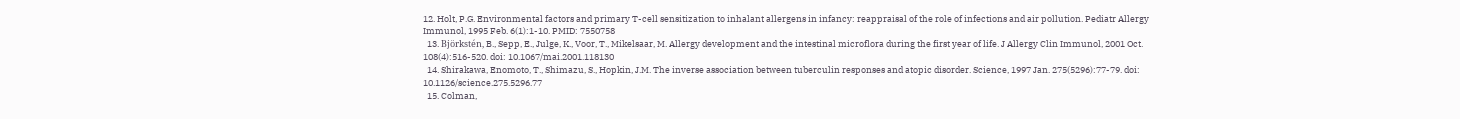12. Holt, P.G. Environmental factors and primary T-cell sensitization to inhalant allergens in infancy: reappraisal of the role of infections and air pollution. Pediatr Allergy Immunol, 1995 Feb. 6(1):1-10. PMID: 7550758
  13. Björkstén, B., Sepp, E., Julge, K., Voor, T., Mikelsaar, M. Allergy development and the intestinal microflora during the first year of life. J Allergy Clin Immunol, 2001 Oct. 108(4):516-520. doi: 10.1067/mai.2001.118130
  14. Shirakawa, Enomoto, T., Shimazu, S., Hopkin, J.M. The inverse association between tuberculin responses and atopic disorder. Science, 1997 Jan. 275(5296):77-79. doi: 10.1126/science.275.5296.77
  15. Colman,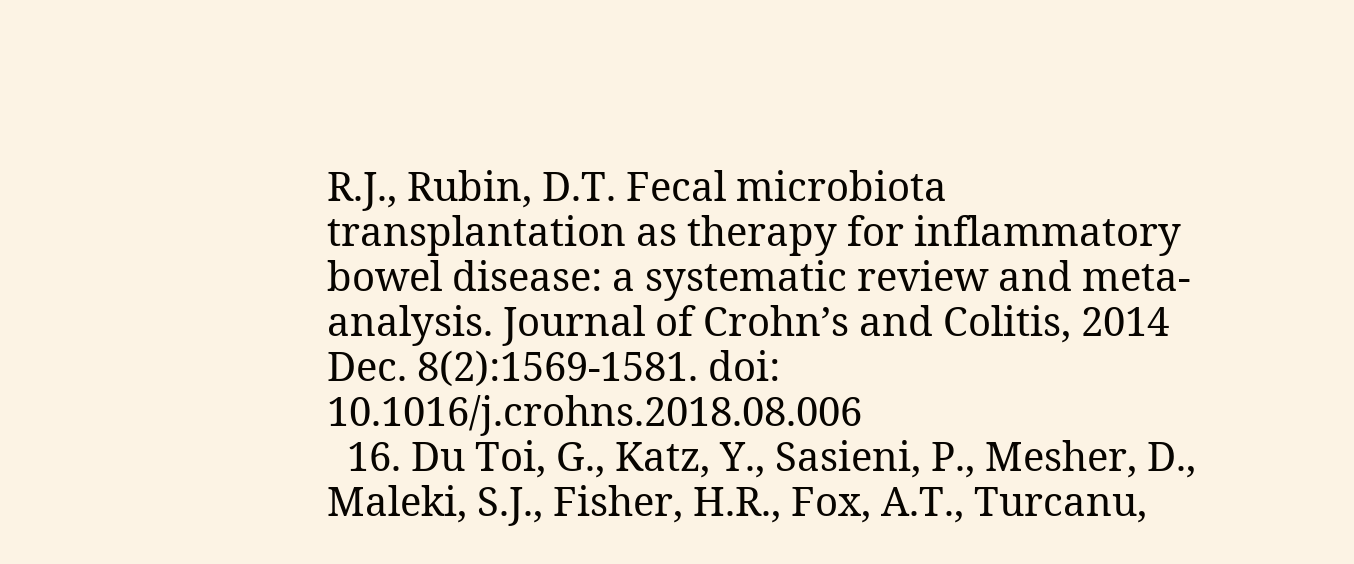R.J., Rubin, D.T. Fecal microbiota transplantation as therapy for inflammatory bowel disease: a systematic review and meta-analysis. Journal of Crohn’s and Colitis, 2014 Dec. 8(2):1569-1581. doi: 10.1016/j.crohns.2018.08.006
  16. Du Toi, G., Katz, Y., Sasieni, P., Mesher, D., Maleki, S.J., Fisher, H.R., Fox, A.T., Turcanu,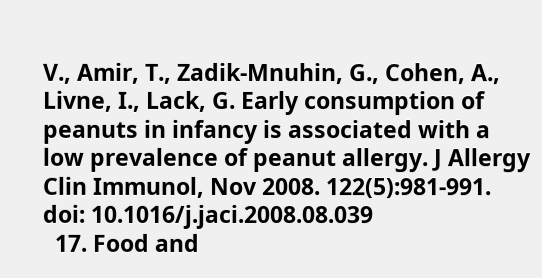V., Amir, T., Zadik-Mnuhin, G., Cohen, A., Livne, I., Lack, G. Early consumption of peanuts in infancy is associated with a low prevalence of peanut allergy. J Allergy Clin Immunol, Nov 2008. 122(5):981-991. doi: 10.1016/j.jaci.2008.08.039
  17. Food and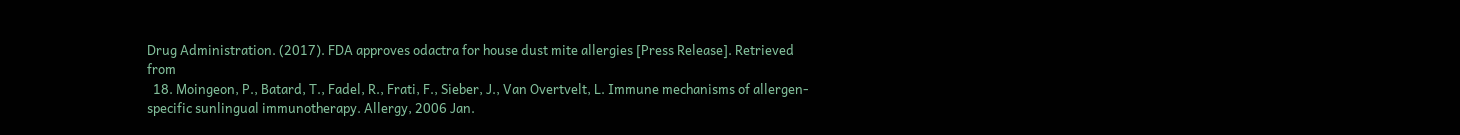Drug Administration. (2017). FDA approves odactra for house dust mite allergies [Press Release]. Retrieved from
  18. Moingeon, P., Batard, T., Fadel, R., Frati, F., Sieber, J., Van Overtvelt, L. Immune mechanisms of allergen-specific sunlingual immunotherapy. Allergy, 2006 Jan.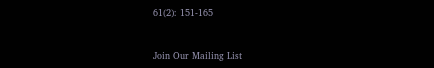61(2): 151-165


Join Our Mailing List